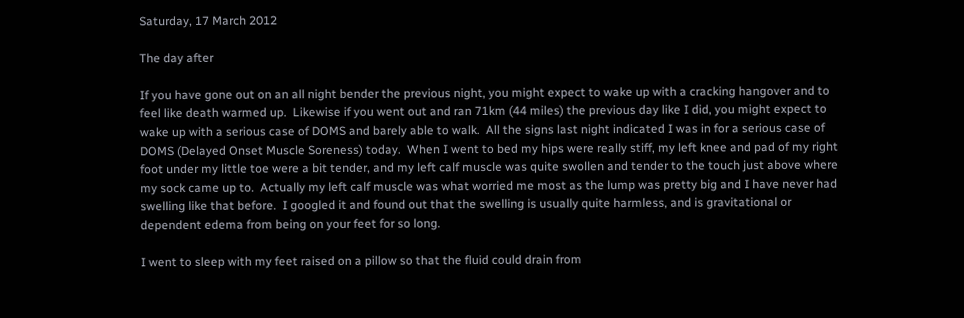Saturday, 17 March 2012

The day after

If you have gone out on an all night bender the previous night, you might expect to wake up with a cracking hangover and to feel like death warmed up.  Likewise if you went out and ran 71km (44 miles) the previous day like I did, you might expect to wake up with a serious case of DOMS and barely able to walk.  All the signs last night indicated I was in for a serious case of DOMS (Delayed Onset Muscle Soreness) today.  When I went to bed my hips were really stiff, my left knee and pad of my right foot under my little toe were a bit tender, and my left calf muscle was quite swollen and tender to the touch just above where my sock came up to.  Actually my left calf muscle was what worried me most as the lump was pretty big and I have never had swelling like that before.  I googled it and found out that the swelling is usually quite harmless, and is gravitational or dependent edema from being on your feet for so long.

I went to sleep with my feet raised on a pillow so that the fluid could drain from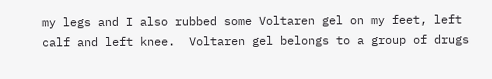my legs and I also rubbed some Voltaren gel on my feet, left calf and left knee.  Voltaren gel belongs to a group of drugs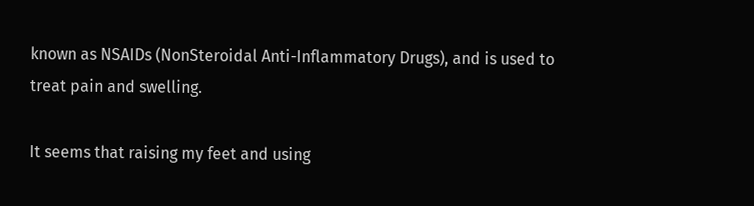known as NSAIDs (NonSteroidal Anti-Inflammatory Drugs), and is used to treat pain and swelling.

It seems that raising my feet and using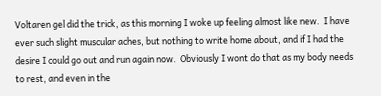Voltaren gel did the trick, as this morning I woke up feeling almost like new.  I have ever such slight muscular aches, but nothing to write home about, and if I had the desire I could go out and run again now.  Obviously I wont do that as my body needs to rest, and even in the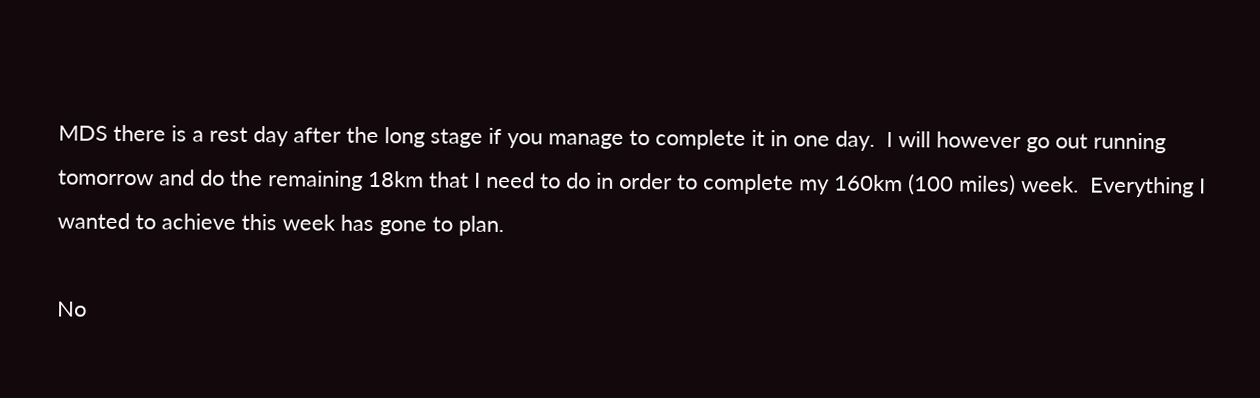MDS there is a rest day after the long stage if you manage to complete it in one day.  I will however go out running tomorrow and do the remaining 18km that I need to do in order to complete my 160km (100 miles) week.  Everything I wanted to achieve this week has gone to plan.

No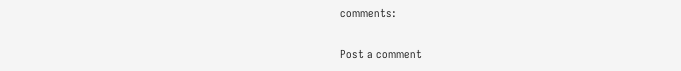comments:

Post a comment